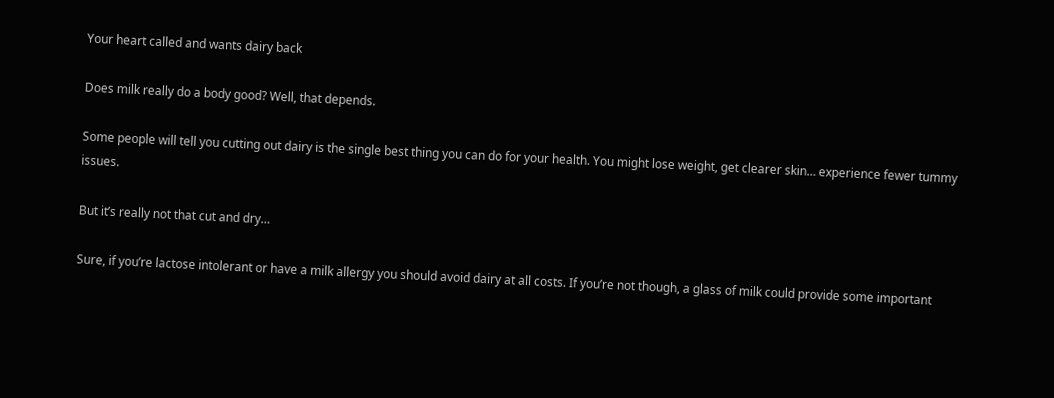Your heart called and wants dairy back

Does milk really do a body good? Well, that depends.

Some people will tell you cutting out dairy is the single best thing you can do for your health. You might lose weight, get clearer skin… experience fewer tummy issues.

But it’s really not that cut and dry…

Sure, if you’re lactose intolerant or have a milk allergy you should avoid dairy at all costs. If you’re not though, a glass of milk could provide some important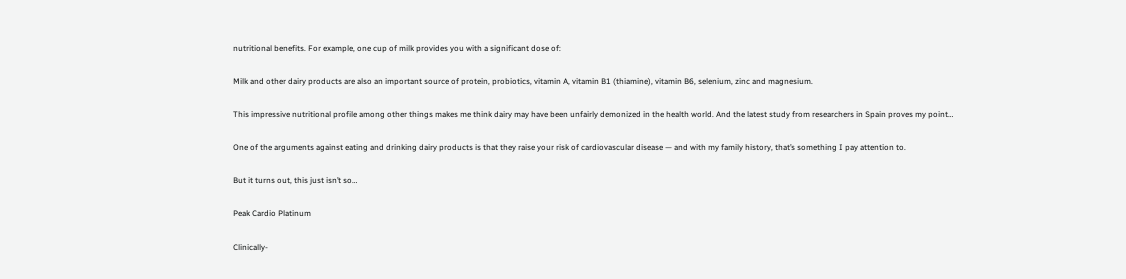nutritional benefits. For example, one cup of milk provides you with a significant dose of:

Milk and other dairy products are also an important source of protein, probiotics, vitamin A, vitamin B1 (thiamine), vitamin B6, selenium, zinc and magnesium.

This impressive nutritional profile among other things makes me think dairy may have been unfairly demonized in the health world. And the latest study from researchers in Spain proves my point…

One of the arguments against eating and drinking dairy products is that they raise your risk of cardiovascular disease — and with my family history, that’s something I pay attention to.

But it turns out, this just isn’t so…

Peak Cardio Platinum

Clinically-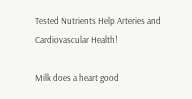Tested Nutrients Help Arteries and Cardiovascular Health!

Milk does a heart good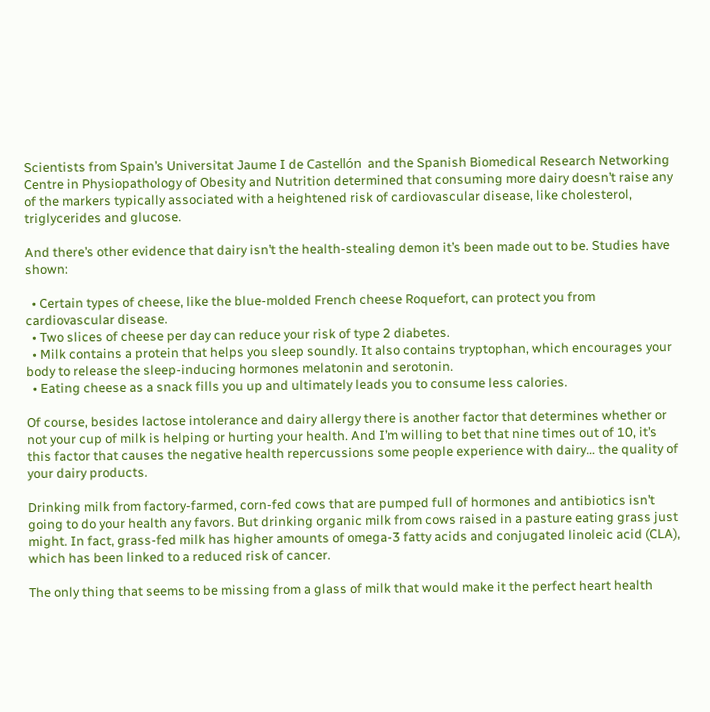Scientists from Spain’s Universitat Jaume I de Castellón  and the Spanish Biomedical Research Networking Centre in Physiopathology of Obesity and Nutrition determined that consuming more dairy doesn’t raise any of the markers typically associated with a heightened risk of cardiovascular disease, like cholesterol, triglycerides and glucose.

And there’s other evidence that dairy isn’t the health-stealing demon it’s been made out to be. Studies have shown:

  • Certain types of cheese, like the blue-molded French cheese Roquefort, can protect you from cardiovascular disease.
  • Two slices of cheese per day can reduce your risk of type 2 diabetes.
  • Milk contains a protein that helps you sleep soundly. It also contains tryptophan, which encourages your body to release the sleep-inducing hormones melatonin and serotonin.
  • Eating cheese as a snack fills you up and ultimately leads you to consume less calories.

Of course, besides lactose intolerance and dairy allergy there is another factor that determines whether or not your cup of milk is helping or hurting your health. And I’m willing to bet that nine times out of 10, it’s this factor that causes the negative health repercussions some people experience with dairy… the quality of your dairy products.

Drinking milk from factory-farmed, corn-fed cows that are pumped full of hormones and antibiotics isn’t going to do your health any favors. But drinking organic milk from cows raised in a pasture eating grass just might. In fact, grass-fed milk has higher amounts of omega-3 fatty acids and conjugated linoleic acid (CLA), which has been linked to a reduced risk of cancer.

The only thing that seems to be missing from a glass of milk that would make it the perfect heart health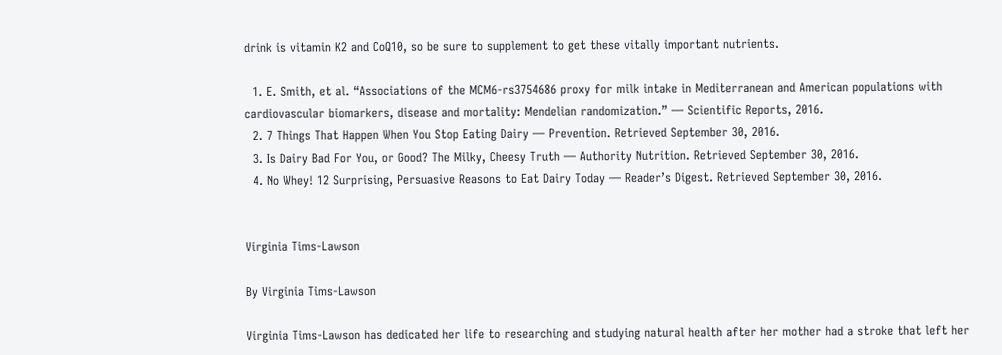drink is vitamin K2 and CoQ10, so be sure to supplement to get these vitally important nutrients.

  1. E. Smith, et al. “Associations of the MCM6-rs3754686 proxy for milk intake in Mediterranean and American populations with cardiovascular biomarkers, disease and mortality: Mendelian randomization.” — Scientific Reports, 2016.
  2. 7 Things That Happen When You Stop Eating Dairy — Prevention. Retrieved September 30, 2016.
  3. Is Dairy Bad For You, or Good? The Milky, Cheesy Truth — Authority Nutrition. Retrieved September 30, 2016.
  4. No Whey! 12 Surprising, Persuasive Reasons to Eat Dairy Today — Reader’s Digest. Retrieved September 30, 2016.


Virginia Tims-Lawson

By Virginia Tims-Lawson

Virginia Tims-Lawson has dedicated her life to researching and studying natural health after her mother had a stroke that left her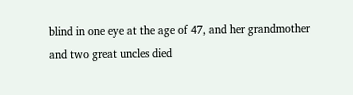blind in one eye at the age of 47, and her grandmother and two great uncles died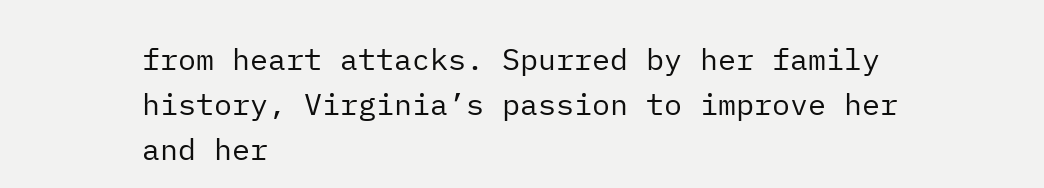from heart attacks. Spurred by her family history, Virginia’s passion to improve her and her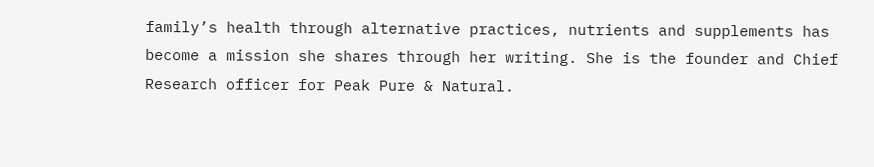family’s health through alternative practices, nutrients and supplements has become a mission she shares through her writing. She is the founder and Chief Research officer for Peak Pure & Natural.